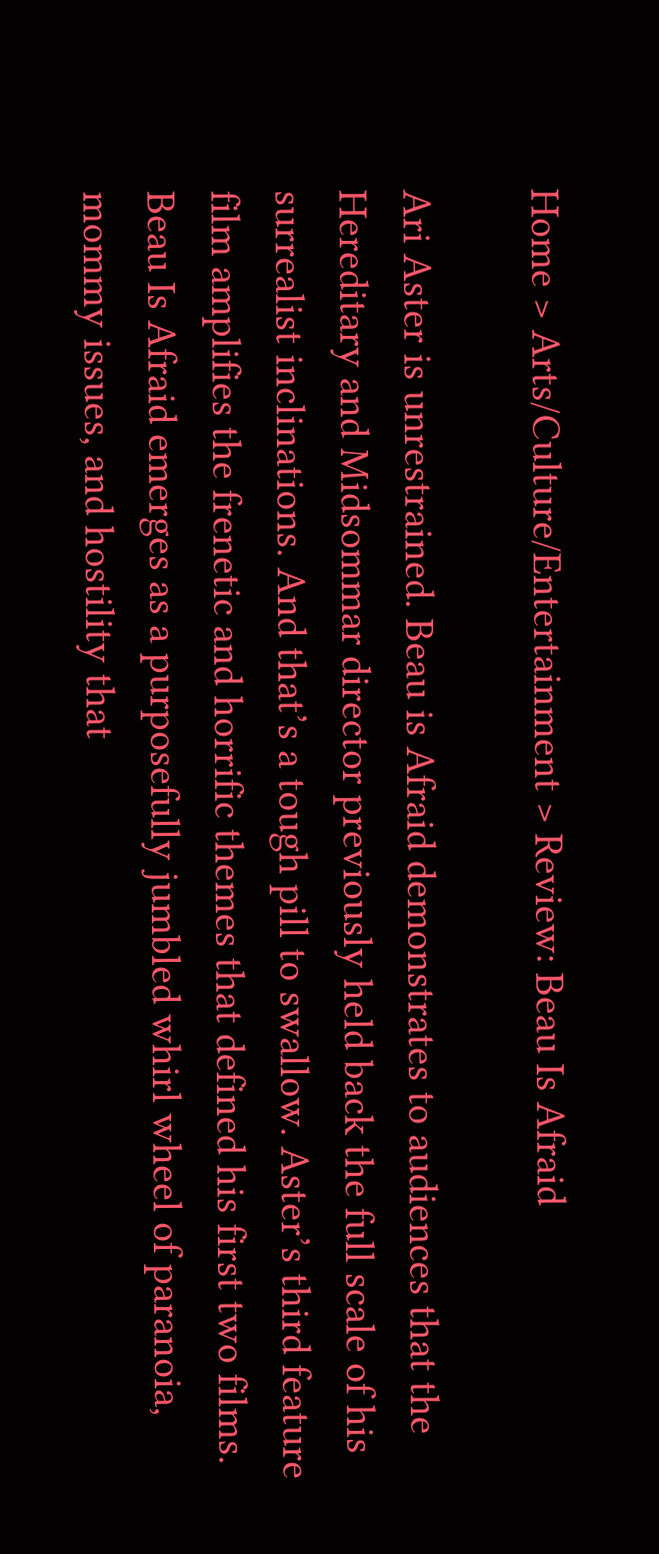Home > Arts/Culture/Entertainment > Review: Beau Is Afraid

Ari Aster is unrestrained. Beau is Afraid demonstrates to audiences that the Hereditary and Midsommar director previously held back the full scale of his surrealist inclinations. And that’s a tough pill to swallow. Aster’s third feature film amplifies the frenetic and horrific themes that defined his first two films. Beau Is Afraid emerges as a purposefully jumbled whirl wheel of paranoia, mommy issues, and hostility that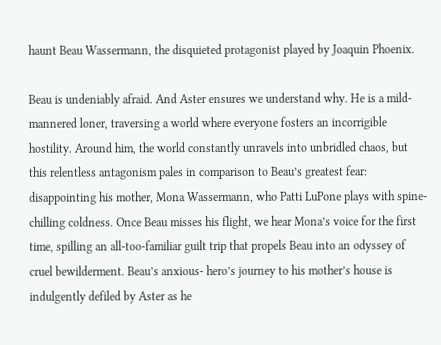haunt Beau Wassermann, the disquieted protagonist played by Joaquin Phoenix.

Beau is undeniably afraid. And Aster ensures we understand why. He is a mild-mannered loner, traversing a world where everyone fosters an incorrigible hostility. Around him, the world constantly unravels into unbridled chaos, but this relentless antagonism pales in comparison to Beau’s greatest fear: disappointing his mother, Mona Wassermann, who Patti LuPone plays with spine-chilling coldness. Once Beau misses his flight, we hear Mona’s voice for the first time, spilling an all-too-familiar guilt trip that propels Beau into an odyssey of cruel bewilderment. Beau’s anxious- hero’s journey to his mother’s house is indulgently defiled by Aster as he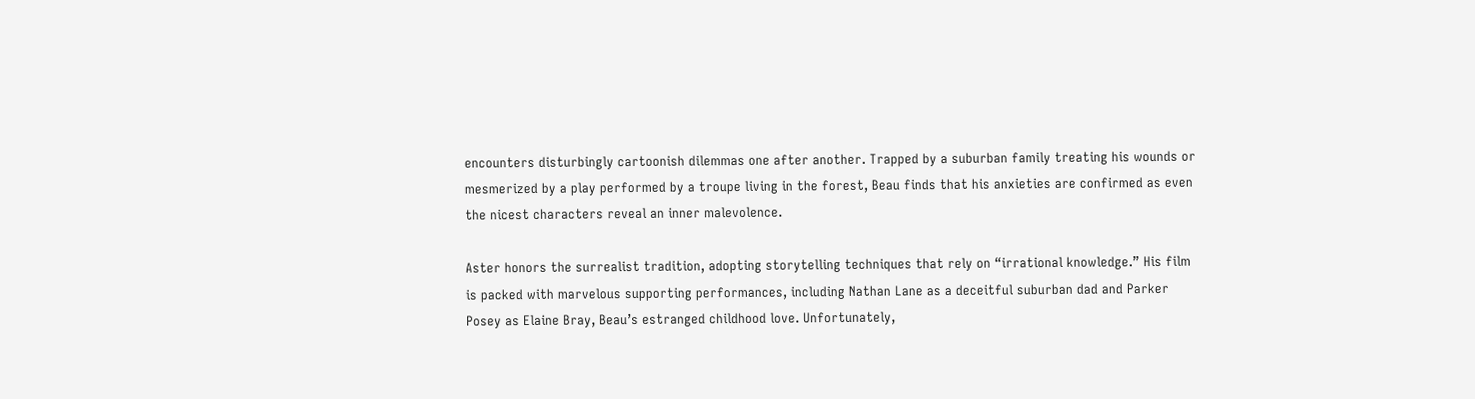encounters disturbingly cartoonish dilemmas one after another. Trapped by a suburban family treating his wounds or mesmerized by a play performed by a troupe living in the forest, Beau finds that his anxieties are confirmed as even the nicest characters reveal an inner malevolence.

Aster honors the surrealist tradition, adopting storytelling techniques that rely on “irrational knowledge.” His film is packed with marvelous supporting performances, including Nathan Lane as a deceitful suburban dad and Parker Posey as Elaine Bray, Beau’s estranged childhood love. Unfortunately,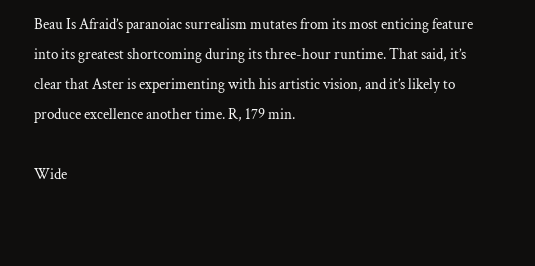Beau Is Afraid’s paranoiac surrealism mutates from its most enticing feature into its greatest shortcoming during its three-hour runtime. That said, it’s clear that Aster is experimenting with his artistic vision, and it’s likely to produce excellence another time. R, 179 min.

Wide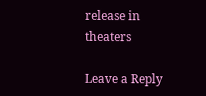release in theaters

Leave a Reply